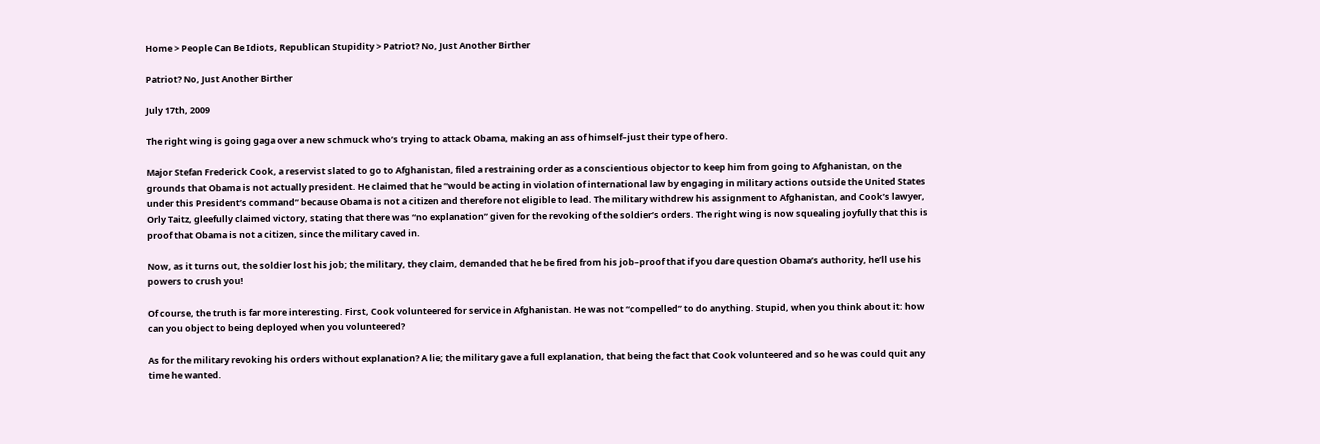Home > People Can Be Idiots, Republican Stupidity > Patriot? No, Just Another Birther

Patriot? No, Just Another Birther

July 17th, 2009

The right wing is going gaga over a new schmuck who’s trying to attack Obama, making an ass of himself–just their type of hero.

Major Stefan Frederick Cook, a reservist slated to go to Afghanistan, filed a restraining order as a conscientious objector to keep him from going to Afghanistan, on the grounds that Obama is not actually president. He claimed that he “would be acting in violation of international law by engaging in military actions outside the United States under this President’s command” because Obama is not a citizen and therefore not eligible to lead. The military withdrew his assignment to Afghanistan, and Cook’s lawyer, Orly Taitz, gleefully claimed victory, stating that there was “no explanation” given for the revoking of the soldier’s orders. The right wing is now squealing joyfully that this is proof that Obama is not a citizen, since the military caved in.

Now, as it turns out, the soldier lost his job; the military, they claim, demanded that he be fired from his job–proof that if you dare question Obama’s authority, he’ll use his powers to crush you!

Of course, the truth is far more interesting. First, Cook volunteered for service in Afghanistan. He was not “compelled” to do anything. Stupid, when you think about it: how can you object to being deployed when you volunteered?

As for the military revoking his orders without explanation? A lie; the military gave a full explanation, that being the fact that Cook volunteered and so he was could quit any time he wanted.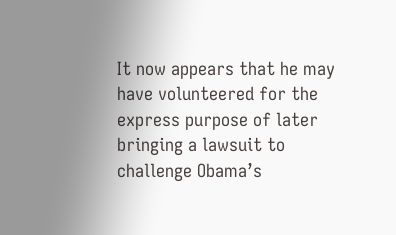It now appears that he may have volunteered for the express purpose of later bringing a lawsuit to challenge Obama’s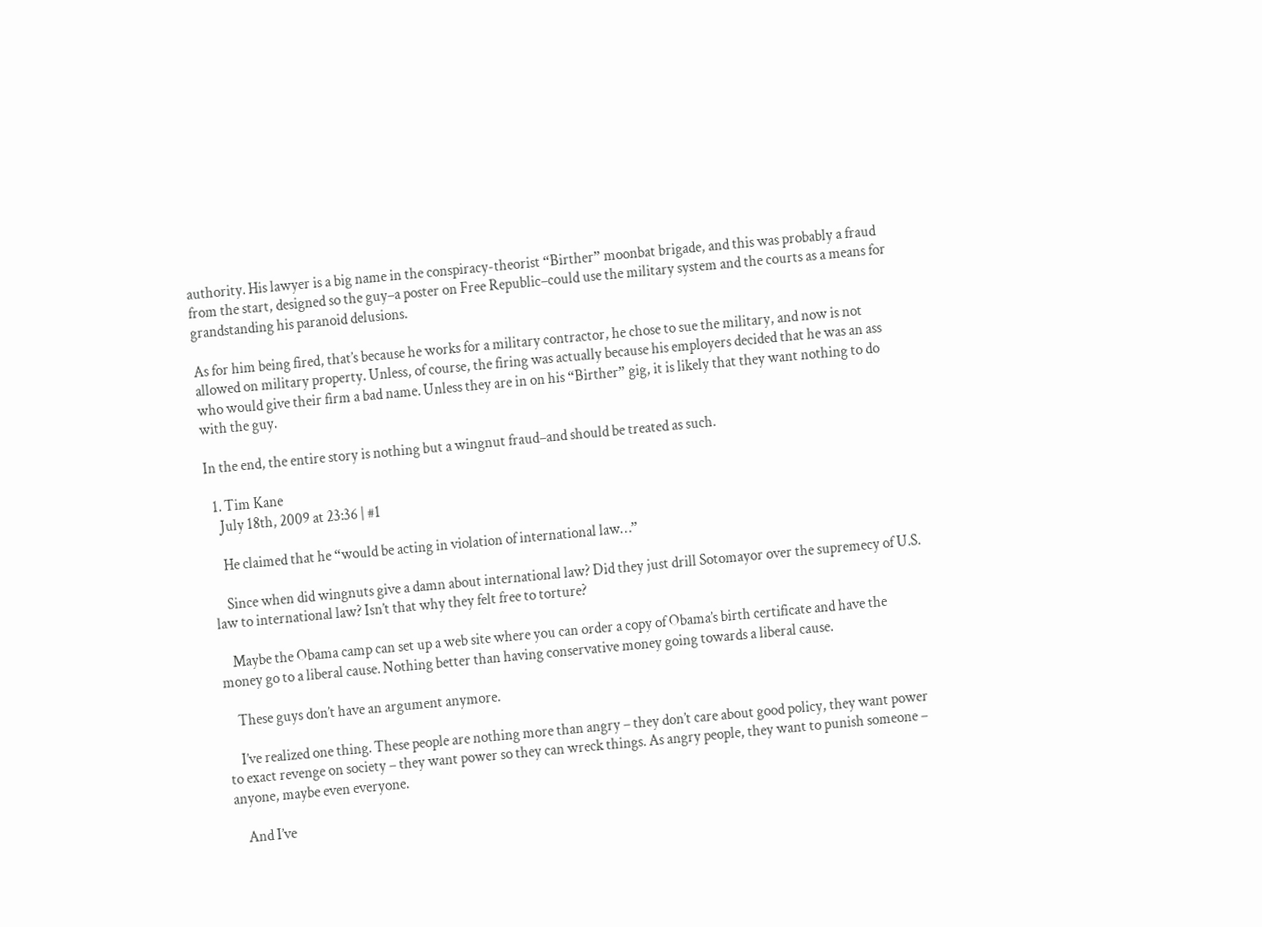authority. His lawyer is a big name in the conspiracy-theorist “Birther” moonbat brigade, and this was probably a fraud from the start, designed so the guy–a poster on Free Republic–could use the military system and the courts as a means for grandstanding his paranoid delusions.

As for him being fired, that’s because he works for a military contractor, he chose to sue the military, and now is not allowed on military property. Unless, of course, the firing was actually because his employers decided that he was an ass who would give their firm a bad name. Unless they are in on his “Birther” gig, it is likely that they want nothing to do with the guy.

In the end, the entire story is nothing but a wingnut fraud–and should be treated as such.

  1. Tim Kane
    July 18th, 2009 at 23:36 | #1

    He claimed that he “would be acting in violation of international law…”

    Since when did wingnuts give a damn about international law? Did they just drill Sotomayor over the supremecy of U.S. law to international law? Isn’t that why they felt free to torture?

    Maybe the Obama camp can set up a web site where you can order a copy of Obama’s birth certificate and have the money go to a liberal cause. Nothing better than having conservative money going towards a liberal cause.

    These guys don’t have an argument anymore.

    I’ve realized one thing. These people are nothing more than angry – they don’t care about good policy, they want power to exact revenge on society – they want power so they can wreck things. As angry people, they want to punish someone – anyone, maybe even everyone.

    And I’ve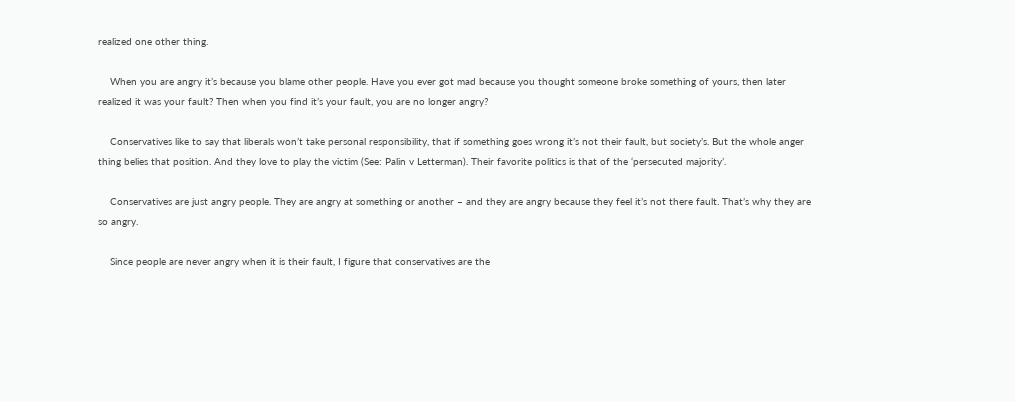realized one other thing.

    When you are angry it’s because you blame other people. Have you ever got mad because you thought someone broke something of yours, then later realized it was your fault? Then when you find it’s your fault, you are no longer angry?

    Conservatives like to say that liberals won’t take personal responsibility, that if something goes wrong it’s not their fault, but society’s. But the whole anger thing belies that position. And they love to play the victim (See: Palin v Letterman). Their favorite politics is that of the ‘persecuted majority’.

    Conservatives are just angry people. They are angry at something or another – and they are angry because they feel it’s not there fault. That’s why they are so angry.

    Since people are never angry when it is their fault, I figure that conservatives are the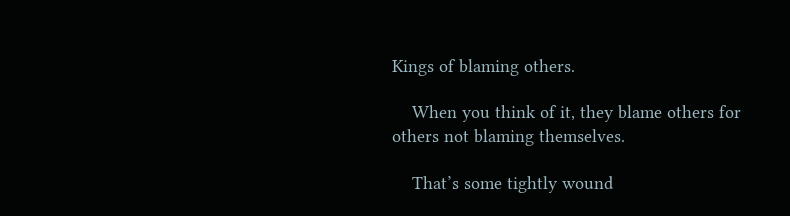Kings of blaming others.

    When you think of it, they blame others for others not blaming themselves.

    That’s some tightly wound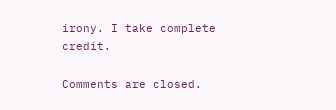irony. I take complete credit.

Comments are closed.